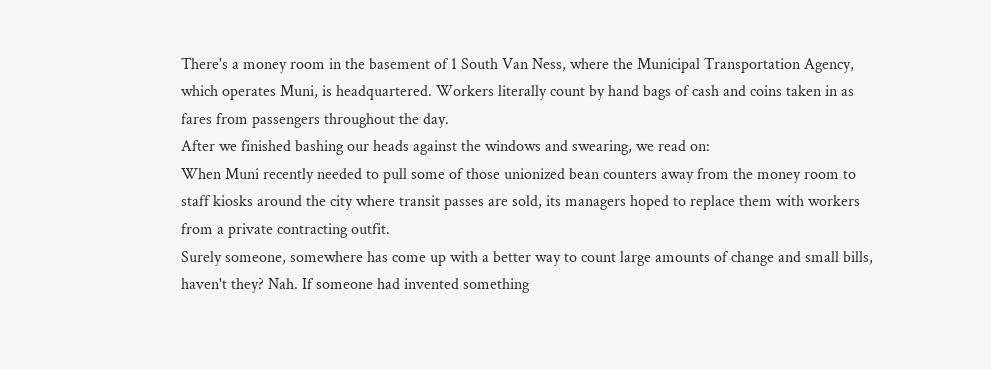There's a money room in the basement of 1 South Van Ness, where the Municipal Transportation Agency, which operates Muni, is headquartered. Workers literally count by hand bags of cash and coins taken in as fares from passengers throughout the day.
After we finished bashing our heads against the windows and swearing, we read on:
When Muni recently needed to pull some of those unionized bean counters away from the money room to staff kiosks around the city where transit passes are sold, its managers hoped to replace them with workers from a private contracting outfit.
Surely someone, somewhere has come up with a better way to count large amounts of change and small bills, haven't they? Nah. If someone had invented something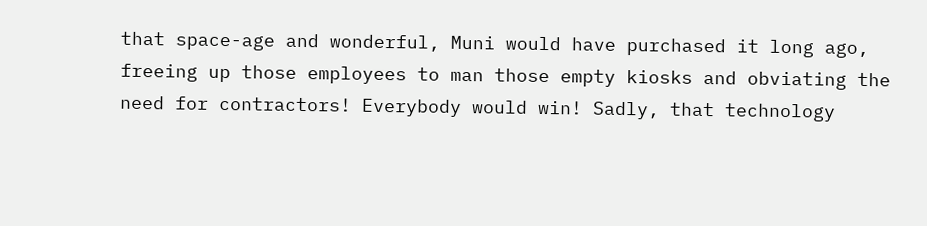that space-age and wonderful, Muni would have purchased it long ago, freeing up those employees to man those empty kiosks and obviating the need for contractors! Everybody would win! Sadly, that technology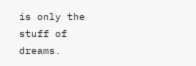is only the stuff of dreams.